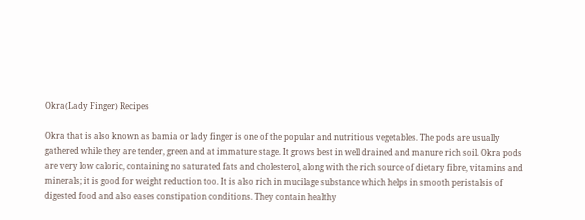Okra(Lady Finger) Recipes

Okra that is also known as bamia or lady finger is one of the popular and nutritious vegetables. The pods are usually gathered while they are tender, green and at immature stage. It grows best in well drained and manure rich soil. Okra pods are very low caloric, containing no saturated fats and cholesterol, along with the rich source of dietary fibre, vitamins and minerals; it is good for weight reduction too. It is also rich in mucilage substance which helps in smooth peristalsis of digested food and also eases constipation conditions. They contain healthy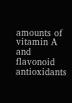amounts of vitamin A and flavonoid antioxidants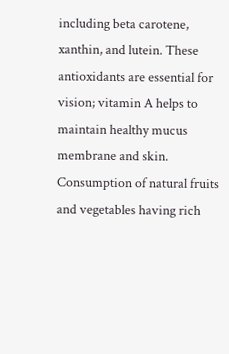including beta carotene, xanthin, and lutein. These antioxidants are essential for vision; vitamin A helps to maintain healthy mucus membrane and skin. Consumption of natural fruits and vegetables having rich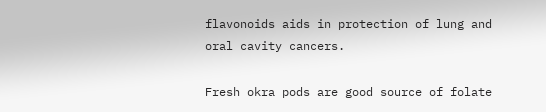flavonoids aids in protection of lung and oral cavity cancers.

Fresh okra pods are good source of folate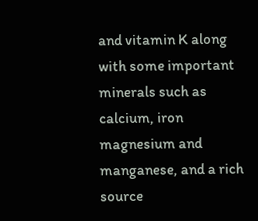and vitamin K along with some important minerals such as calcium, iron magnesium and manganese, and a rich source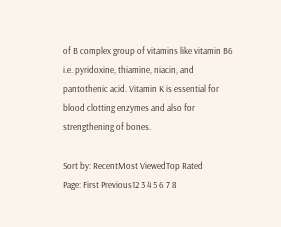of B complex group of vitamins like vitamin B6 i.e. pyridoxine, thiamine, niacin, and pantothenic acid. Vitamin K is essential for blood clotting enzymes and also for strengthening of bones.

Sort by: RecentMost ViewedTop Rated
Page: First Previous12 3 4 5 6 7 8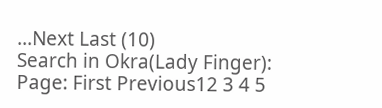...Next Last (10)
Search in Okra(Lady Finger):
Page: First Previous12 3 4 5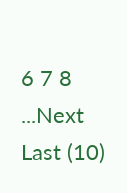6 7 8 ...Next Last (10)